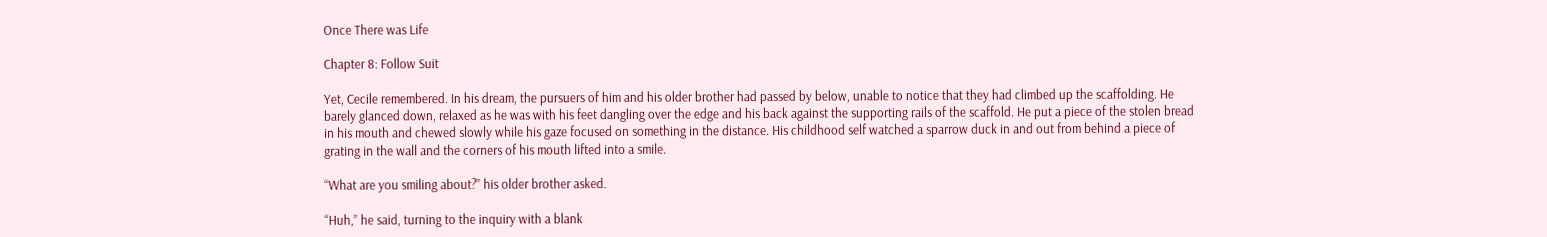Once There was Life

Chapter 8: Follow Suit

Yet, Cecile remembered. In his dream, the pursuers of him and his older brother had passed by below, unable to notice that they had climbed up the scaffolding. He barely glanced down, relaxed as he was with his feet dangling over the edge and his back against the supporting rails of the scaffold. He put a piece of the stolen bread in his mouth and chewed slowly while his gaze focused on something in the distance. His childhood self watched a sparrow duck in and out from behind a piece of grating in the wall and the corners of his mouth lifted into a smile.

“What are you smiling about?” his older brother asked.

“Huh,” he said, turning to the inquiry with a blank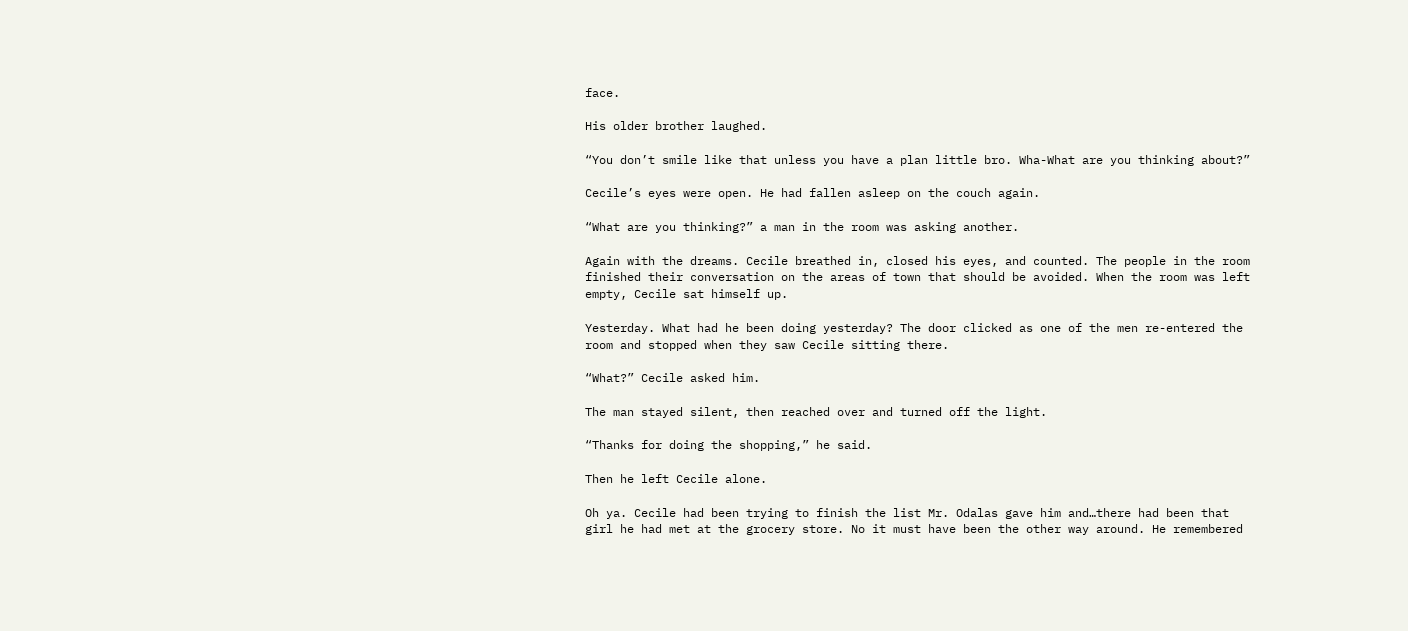face.

His older brother laughed.

“You don’t smile like that unless you have a plan little bro. Wha-What are you thinking about?”

Cecile’s eyes were open. He had fallen asleep on the couch again.

“What are you thinking?” a man in the room was asking another.

Again with the dreams. Cecile breathed in, closed his eyes, and counted. The people in the room finished their conversation on the areas of town that should be avoided. When the room was left empty, Cecile sat himself up.

Yesterday. What had he been doing yesterday? The door clicked as one of the men re-entered the room and stopped when they saw Cecile sitting there.

“What?” Cecile asked him.

The man stayed silent, then reached over and turned off the light.

“Thanks for doing the shopping,” he said.

Then he left Cecile alone.

Oh ya. Cecile had been trying to finish the list Mr. Odalas gave him and…there had been that girl he had met at the grocery store. No it must have been the other way around. He remembered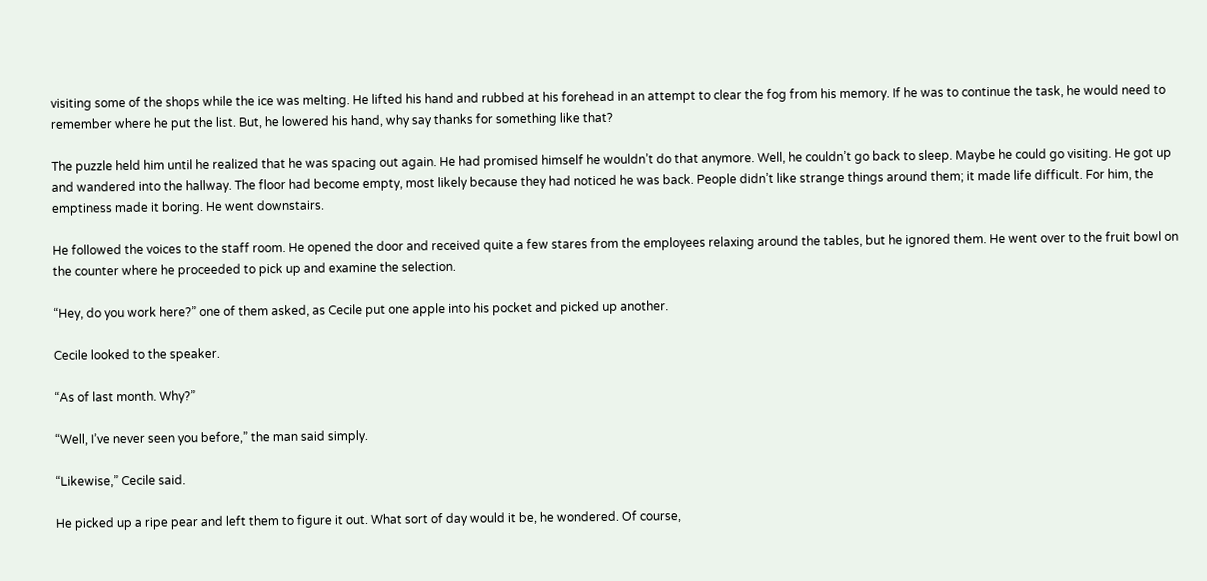visiting some of the shops while the ice was melting. He lifted his hand and rubbed at his forehead in an attempt to clear the fog from his memory. If he was to continue the task, he would need to remember where he put the list. But, he lowered his hand, why say thanks for something like that?

The puzzle held him until he realized that he was spacing out again. He had promised himself he wouldn’t do that anymore. Well, he couldn’t go back to sleep. Maybe he could go visiting. He got up and wandered into the hallway. The floor had become empty, most likely because they had noticed he was back. People didn’t like strange things around them; it made life difficult. For him, the emptiness made it boring. He went downstairs.

He followed the voices to the staff room. He opened the door and received quite a few stares from the employees relaxing around the tables, but he ignored them. He went over to the fruit bowl on the counter where he proceeded to pick up and examine the selection.

“Hey, do you work here?” one of them asked, as Cecile put one apple into his pocket and picked up another.

Cecile looked to the speaker.

“As of last month. Why?”

“Well, I’ve never seen you before,” the man said simply.

“Likewise,” Cecile said.

He picked up a ripe pear and left them to figure it out. What sort of day would it be, he wondered. Of course,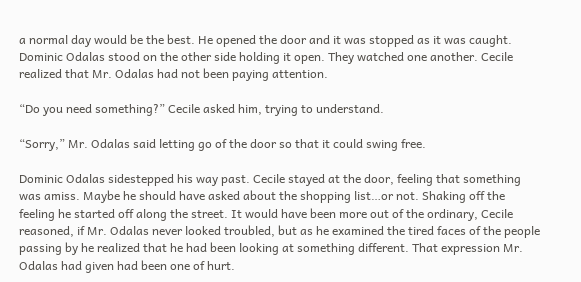a normal day would be the best. He opened the door and it was stopped as it was caught. Dominic Odalas stood on the other side holding it open. They watched one another. Cecile realized that Mr. Odalas had not been paying attention.

“Do you need something?” Cecile asked him, trying to understand.

“Sorry,” Mr. Odalas said letting go of the door so that it could swing free.

Dominic Odalas sidestepped his way past. Cecile stayed at the door, feeling that something was amiss. Maybe he should have asked about the shopping list…or not. Shaking off the feeling he started off along the street. It would have been more out of the ordinary, Cecile reasoned, if Mr. Odalas never looked troubled, but as he examined the tired faces of the people passing by he realized that he had been looking at something different. That expression Mr. Odalas had given had been one of hurt.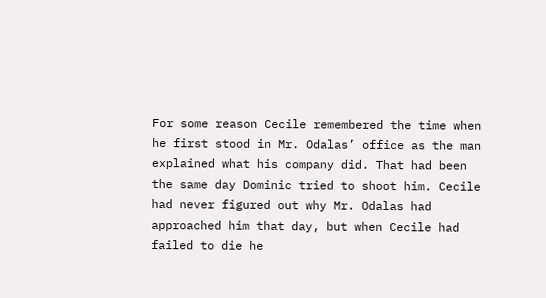For some reason Cecile remembered the time when he first stood in Mr. Odalas’ office as the man explained what his company did. That had been the same day Dominic tried to shoot him. Cecile had never figured out why Mr. Odalas had approached him that day, but when Cecile had failed to die he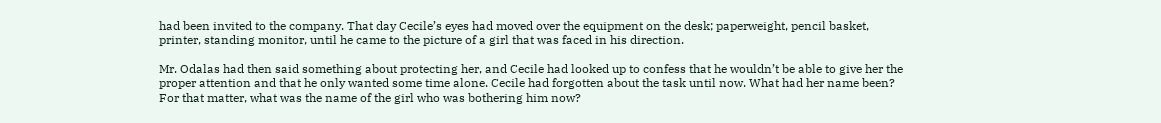had been invited to the company. That day Cecile’s eyes had moved over the equipment on the desk; paperweight, pencil basket, printer, standing monitor, until he came to the picture of a girl that was faced in his direction.

Mr. Odalas had then said something about protecting her, and Cecile had looked up to confess that he wouldn’t be able to give her the proper attention and that he only wanted some time alone. Cecile had forgotten about the task until now. What had her name been? For that matter, what was the name of the girl who was bothering him now?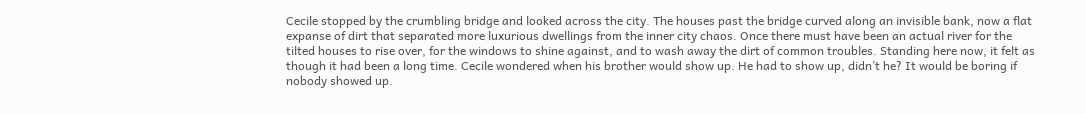Cecile stopped by the crumbling bridge and looked across the city. The houses past the bridge curved along an invisible bank, now a flat expanse of dirt that separated more luxurious dwellings from the inner city chaos. Once there must have been an actual river for the tilted houses to rise over, for the windows to shine against, and to wash away the dirt of common troubles. Standing here now, it felt as though it had been a long time. Cecile wondered when his brother would show up. He had to show up, didn’t he? It would be boring if nobody showed up.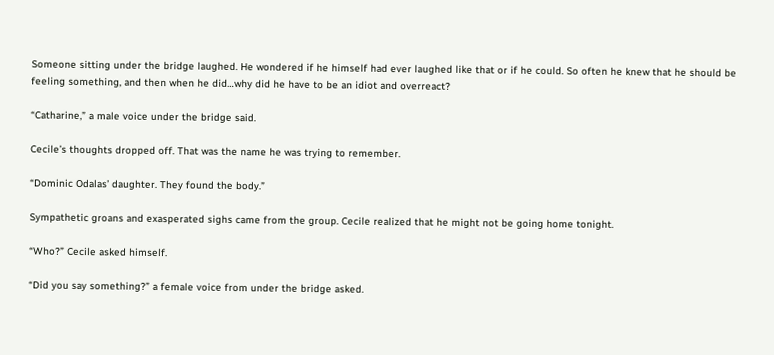Someone sitting under the bridge laughed. He wondered if he himself had ever laughed like that or if he could. So often he knew that he should be feeling something, and then when he did…why did he have to be an idiot and overreact?

“Catharine,” a male voice under the bridge said.

Cecile’s thoughts dropped off. That was the name he was trying to remember.

“Dominic Odalas’ daughter. They found the body.”

Sympathetic groans and exasperated sighs came from the group. Cecile realized that he might not be going home tonight.

“Who?” Cecile asked himself.

“Did you say something?” a female voice from under the bridge asked.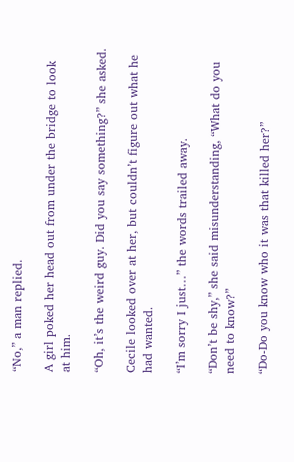“No,” a man replied.

A girl poked her head out from under the bridge to look at him.

“Oh, it’s the weird guy. Did you say something?” she asked.

Cecile looked over at her, but couldn’t figure out what he had wanted.

“I’m sorry I just…” the words trailed away.

“Don’t be shy,” she said misunderstanding, “What do you need to know?”

“Do-Do you know who it was that killed her?”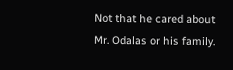Not that he cared about Mr. Odalas or his family.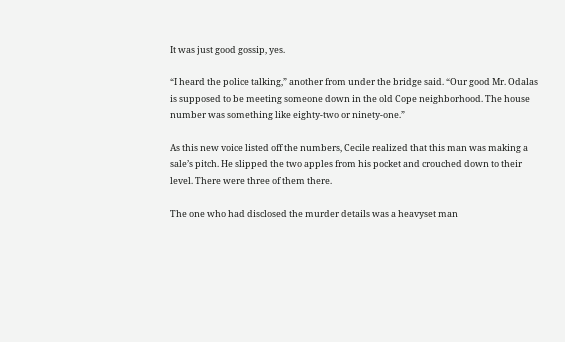It was just good gossip, yes.

“I heard the police talking,” another from under the bridge said. “Our good Mr. Odalas is supposed to be meeting someone down in the old Cope neighborhood. The house number was something like eighty-two or ninety-one.”

As this new voice listed off the numbers, Cecile realized that this man was making a sale’s pitch. He slipped the two apples from his pocket and crouched down to their level. There were three of them there.

The one who had disclosed the murder details was a heavyset man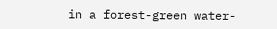in a forest-green water-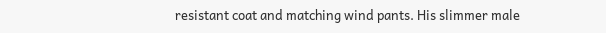resistant coat and matching wind pants. His slimmer male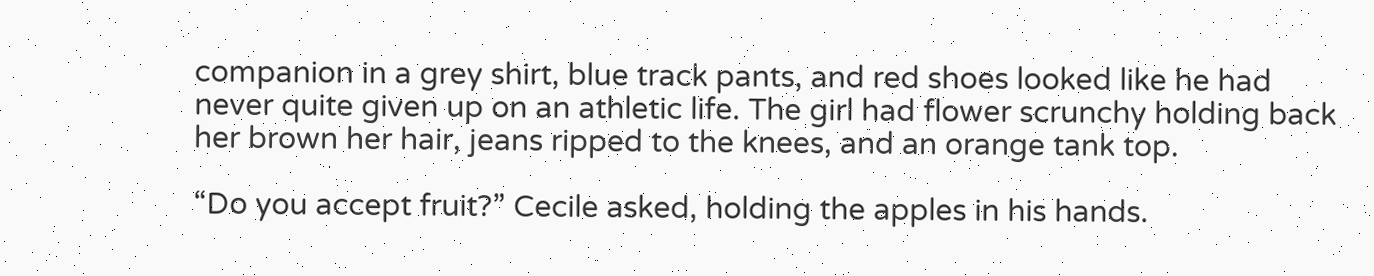companion in a grey shirt, blue track pants, and red shoes looked like he had never quite given up on an athletic life. The girl had flower scrunchy holding back her brown her hair, jeans ripped to the knees, and an orange tank top.

“Do you accept fruit?” Cecile asked, holding the apples in his hands.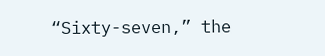“Sixty-seven,” the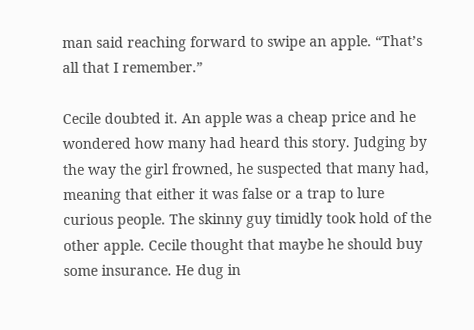man said reaching forward to swipe an apple. “That’s all that I remember.”

Cecile doubted it. An apple was a cheap price and he wondered how many had heard this story. Judging by the way the girl frowned, he suspected that many had, meaning that either it was false or a trap to lure curious people. The skinny guy timidly took hold of the other apple. Cecile thought that maybe he should buy some insurance. He dug in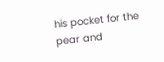his pocket for the pear and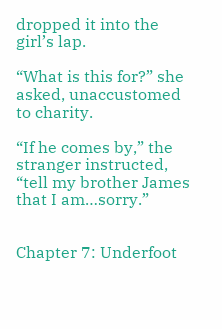dropped it into the girl’s lap.

“What is this for?” she asked, unaccustomed to charity.

“If he comes by,” the stranger instructed, “tell my brother James that I am…sorry.”


Chapter 7: Underfoot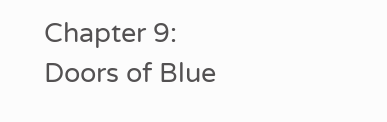Chapter 9: Doors of Blue